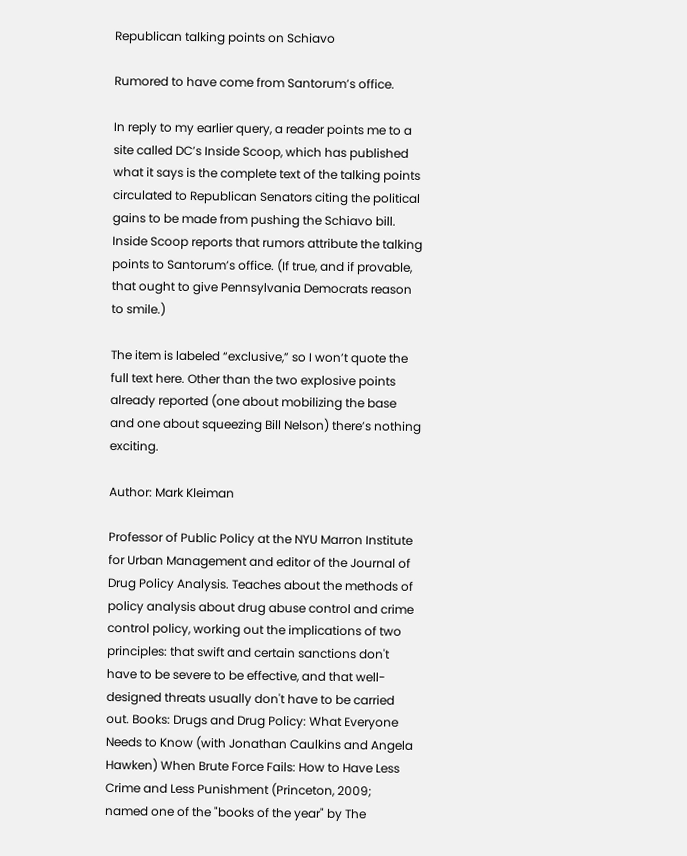Republican talking points on Schiavo

Rumored to have come from Santorum’s office.

In reply to my earlier query, a reader points me to a site called DC’s Inside Scoop, which has published what it says is the complete text of the talking points circulated to Republican Senators citing the political gains to be made from pushing the Schiavo bill. Inside Scoop reports that rumors attribute the talking points to Santorum’s office. (If true, and if provable, that ought to give Pennsylvania Democrats reason to smile.)

The item is labeled “exclusive,” so I won’t quote the full text here. Other than the two explosive points already reported (one about mobilizing the base and one about squeezing Bill Nelson) there’s nothing exciting.

Author: Mark Kleiman

Professor of Public Policy at the NYU Marron Institute for Urban Management and editor of the Journal of Drug Policy Analysis. Teaches about the methods of policy analysis about drug abuse control and crime control policy, working out the implications of two principles: that swift and certain sanctions don't have to be severe to be effective, and that well-designed threats usually don't have to be carried out. Books: Drugs and Drug Policy: What Everyone Needs to Know (with Jonathan Caulkins and Angela Hawken) When Brute Force Fails: How to Have Less Crime and Less Punishment (Princeton, 2009; named one of the "books of the year" by The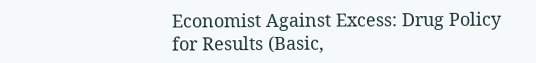Economist Against Excess: Drug Policy for Results (Basic,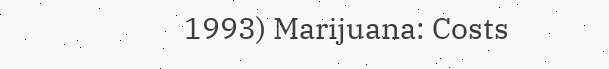1993) Marijuana: Costs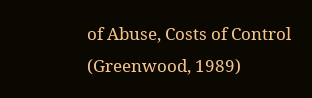of Abuse, Costs of Control (Greenwood, 1989)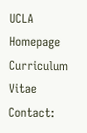UCLA Homepage Curriculum Vitae Contact: